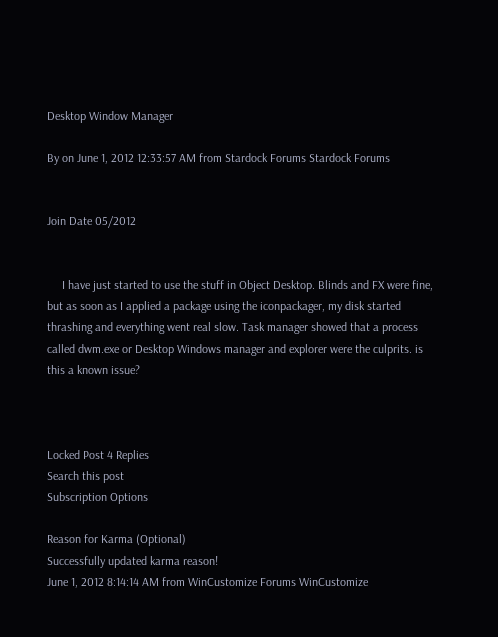Desktop Window Manager

By on June 1, 2012 12:33:57 AM from Stardock Forums Stardock Forums


Join Date 05/2012


     I have just started to use the stuff in Object Desktop. Blinds and FX were fine, but as soon as I applied a package using the iconpackager, my disk started thrashing and everything went real slow. Task manager showed that a process called dwm.exe or Desktop Windows manager and explorer were the culprits. is this a known issue?



Locked Post 4 Replies
Search this post
Subscription Options

Reason for Karma (Optional)
Successfully updated karma reason!
June 1, 2012 8:14:14 AM from WinCustomize Forums WinCustomize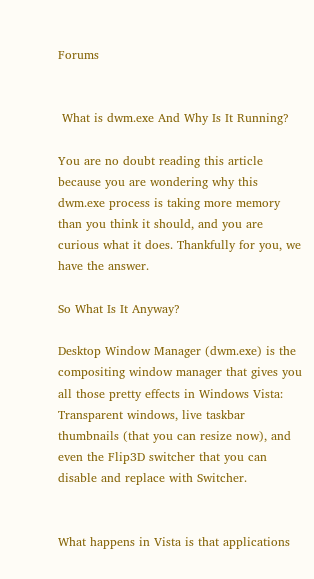Forums


 What is dwm.exe And Why Is It Running?

You are no doubt reading this article because you are wondering why this dwm.exe process is taking more memory than you think it should, and you are curious what it does. Thankfully for you, we have the answer.

So What Is It Anyway?

Desktop Window Manager (dwm.exe) is the compositing window manager that gives you all those pretty effects in Windows Vista: Transparent windows, live taskbar thumbnails (that you can resize now), and even the Flip3D switcher that you can disable and replace with Switcher.


What happens in Vista is that applications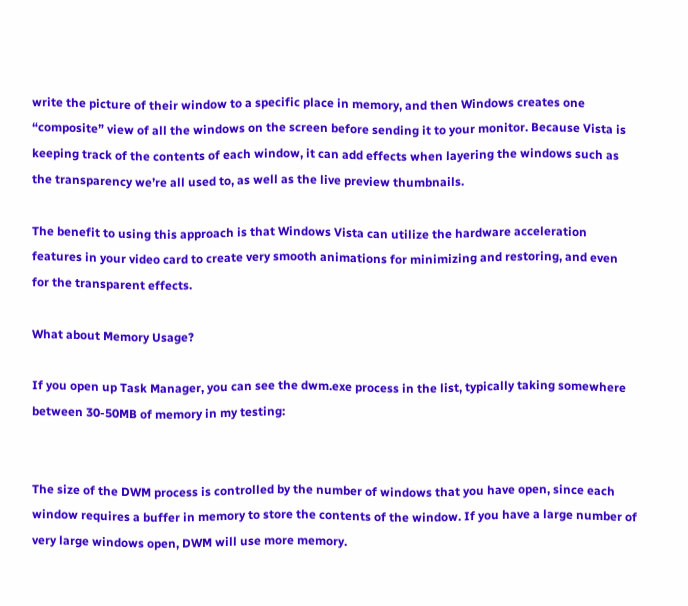write the picture of their window to a specific place in memory, and then Windows creates one “composite” view of all the windows on the screen before sending it to your monitor. Because Vista is keeping track of the contents of each window, it can add effects when layering the windows such as the transparency we’re all used to, as well as the live preview thumbnails.

The benefit to using this approach is that Windows Vista can utilize the hardware acceleration features in your video card to create very smooth animations for minimizing and restoring, and even for the transparent effects.

What about Memory Usage?

If you open up Task Manager, you can see the dwm.exe process in the list, typically taking somewhere between 30-50MB of memory in my testing:


The size of the DWM process is controlled by the number of windows that you have open, since each window requires a buffer in memory to store the contents of the window. If you have a large number of very large windows open, DWM will use more memory.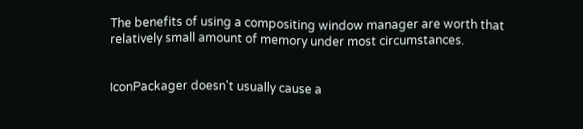The benefits of using a compositing window manager are worth that relatively small amount of memory under most circumstances.


IconPackager doesn't usually cause a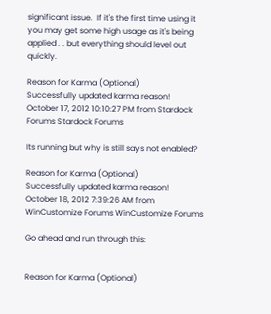significant issue.  If it's the first time using it you may get some high usage as it's being applied . . but everything should level out quickly.

Reason for Karma (Optional)
Successfully updated karma reason!
October 17, 2012 10:10:27 PM from Stardock Forums Stardock Forums

Its running but why is still says not enabled?

Reason for Karma (Optional)
Successfully updated karma reason!
October 18, 2012 7:39:26 AM from WinCustomize Forums WinCustomize Forums

Go ahead and run through this:


Reason for Karma (Optional)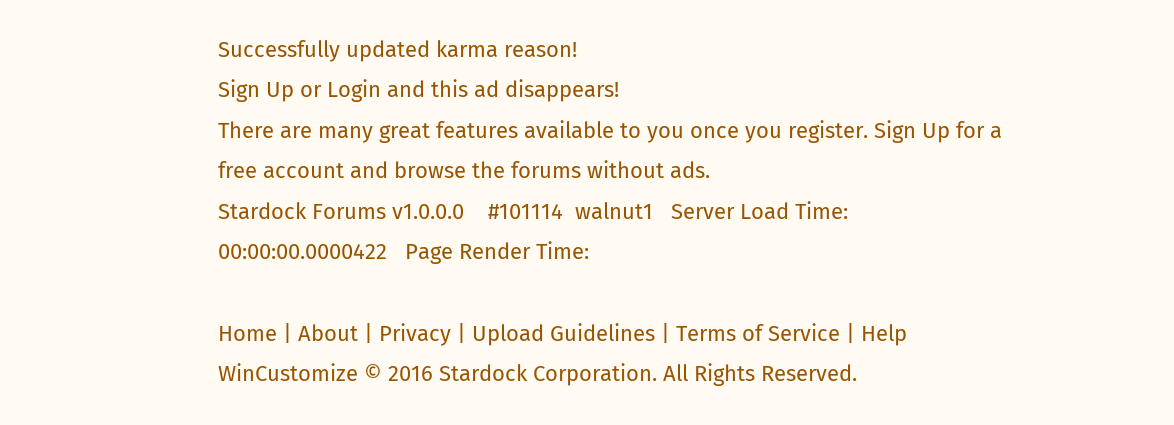Successfully updated karma reason!
Sign Up or Login and this ad disappears!
There are many great features available to you once you register. Sign Up for a free account and browse the forums without ads.
Stardock Forums v1.0.0.0    #101114  walnut1   Server Load Time: 00:00:00.0000422   Page Render Time:

Home | About | Privacy | Upload Guidelines | Terms of Service | Help
WinCustomize © 2016 Stardock Corporation. All Rights Reserved.